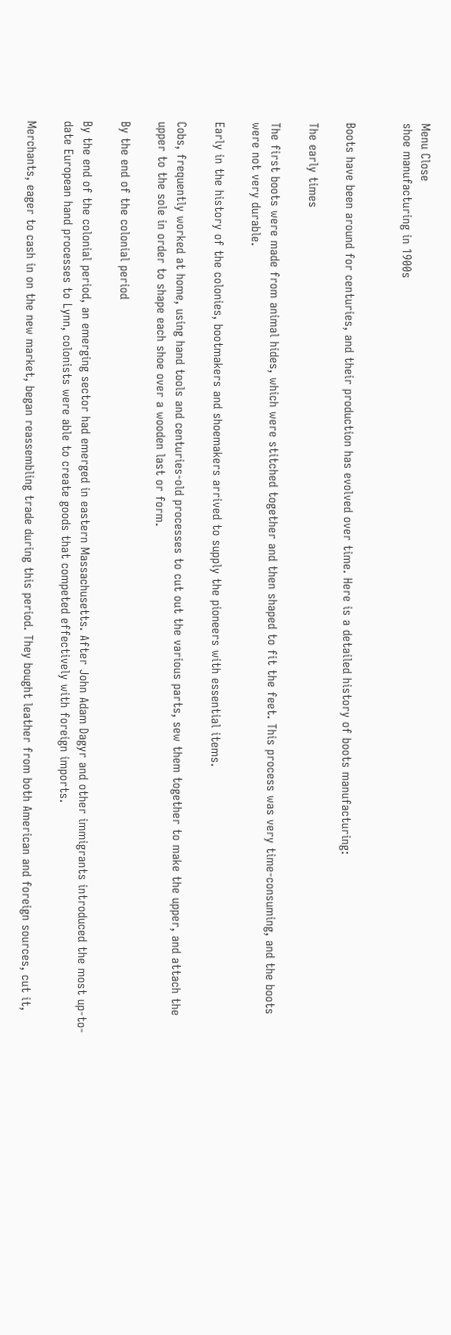Menu Close
shoe manufacturing in 1900s


Boots have been around for centuries, and their production has evolved over time. Here is a detailed history of boots manufacturing:

The early times

The first boots were made from animal hides, which were stitched together and then shaped to fit the feet. This process was very time-consuming, and the boots were not very durable.

Early in the history of the colonies, bootmakers and shoemakers arrived to supply the pioneers with essential items.

Cobs, frequently worked at home, using hand tools and centuries-old processes to cut out the various parts, sew them together to make the upper, and attach the upper to the sole in order to shape each shoe over a wooden last or form.

By the end of the colonial period

By the end of the colonial period, an emerging sector had emerged in eastern Massachusetts. After John Adam Dagyr and other immigrants introduced the most up-to-date European hand processes to Lynn, colonists were able to create goods that competed effectively with foreign imports.

Merchants, eager to cash in on the new market, began reassembling trade during this period. They bought leather from both American and foreign sources, cut it,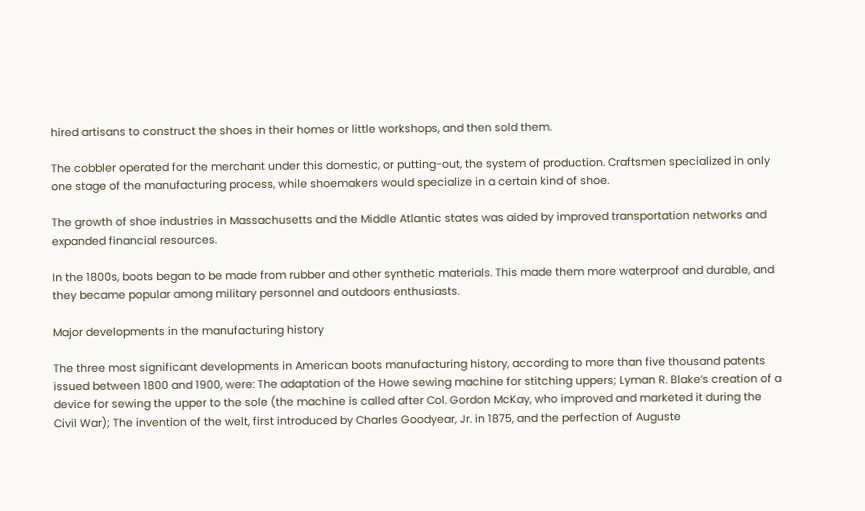hired artisans to construct the shoes in their homes or little workshops, and then sold them.

The cobbler operated for the merchant under this domestic, or putting-out, the system of production. Craftsmen specialized in only one stage of the manufacturing process, while shoemakers would specialize in a certain kind of shoe.

The growth of shoe industries in Massachusetts and the Middle Atlantic states was aided by improved transportation networks and expanded financial resources.

In the 1800s, boots began to be made from rubber and other synthetic materials. This made them more waterproof and durable, and they became popular among military personnel and outdoors enthusiasts.

Major developments in the manufacturing history

The three most significant developments in American boots manufacturing history, according to more than five thousand patents issued between 1800 and 1900, were: The adaptation of the Howe sewing machine for stitching uppers; Lyman R. Blake’s creation of a device for sewing the upper to the sole (the machine is called after Col. Gordon McKay, who improved and marketed it during the Civil War); The invention of the welt, first introduced by Charles Goodyear, Jr. in 1875, and the perfection of Auguste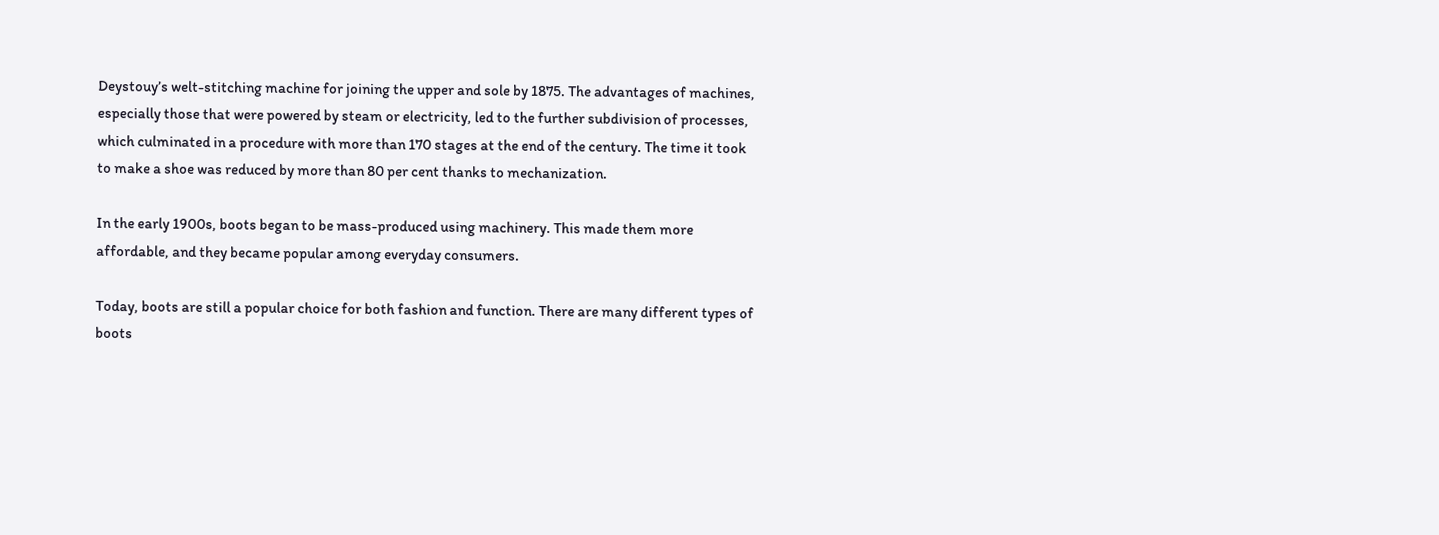Deystouy’s welt-stitching machine for joining the upper and sole by 1875. The advantages of machines, especially those that were powered by steam or electricity, led to the further subdivision of processes, which culminated in a procedure with more than 170 stages at the end of the century. The time it took to make a shoe was reduced by more than 80 per cent thanks to mechanization.

In the early 1900s, boots began to be mass-produced using machinery. This made them more affordable, and they became popular among everyday consumers.

Today, boots are still a popular choice for both fashion and function. There are many different types of boots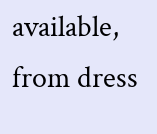available, from dress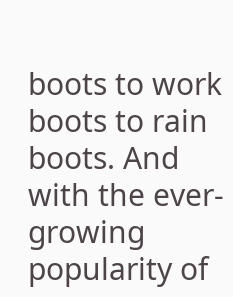boots to work boots to rain boots. And with the ever-growing popularity of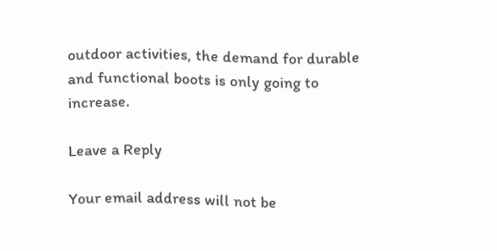outdoor activities, the demand for durable and functional boots is only going to increase.

Leave a Reply

Your email address will not be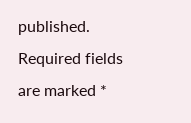published. Required fields are marked *